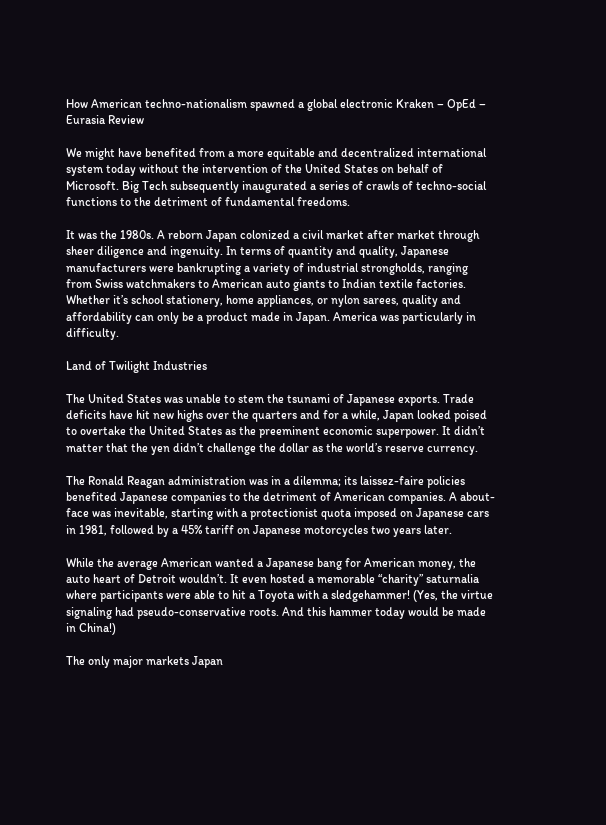How American techno-nationalism spawned a global electronic Kraken – OpEd – Eurasia Review

We might have benefited from a more equitable and decentralized international system today without the intervention of the United States on behalf of Microsoft. Big Tech subsequently inaugurated a series of crawls of techno-social functions to the detriment of fundamental freedoms.

It was the 1980s. A reborn Japan colonized a civil market after market through sheer diligence and ingenuity. In terms of quantity and quality, Japanese manufacturers were bankrupting a variety of industrial strongholds, ranging from Swiss watchmakers to American auto giants to Indian textile factories. Whether it’s school stationery, home appliances, or nylon sarees, quality and affordability can only be a product made in Japan. America was particularly in difficulty.

Land of Twilight Industries

The United States was unable to stem the tsunami of Japanese exports. Trade deficits have hit new highs over the quarters and for a while, Japan looked poised to overtake the United States as the preeminent economic superpower. It didn’t matter that the yen didn’t challenge the dollar as the world’s reserve currency.

The Ronald Reagan administration was in a dilemma; its laissez-faire policies benefited Japanese companies to the detriment of American companies. A about-face was inevitable, starting with a protectionist quota imposed on Japanese cars in 1981, followed by a 45% tariff on Japanese motorcycles two years later.

While the average American wanted a Japanese bang for American money, the auto heart of Detroit wouldn’t. It even hosted a memorable “charity” saturnalia where participants were able to hit a Toyota with a sledgehammer! (Yes, the virtue signaling had pseudo-conservative roots. And this hammer today would be made in China!)

The only major markets Japan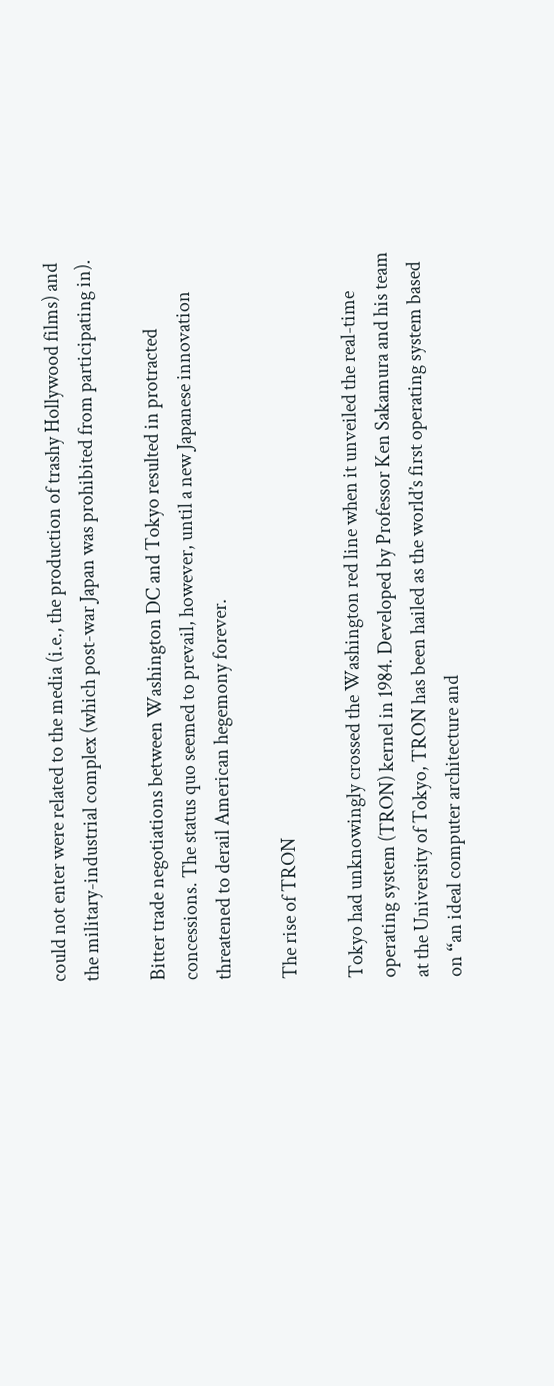could not enter were related to the media (i.e., the production of trashy Hollywood films) and the military-industrial complex (which post-war Japan was prohibited from participating in).

Bitter trade negotiations between Washington DC and Tokyo resulted in protracted concessions. The status quo seemed to prevail, however, until a new Japanese innovation threatened to derail American hegemony forever.

The rise of TRON

Tokyo had unknowingly crossed the Washington red line when it unveiled the real-time operating system (TRON) kernel in 1984. Developed by Professor Ken Sakamura and his team at the University of Tokyo, TRON has been hailed as the world’s first operating system based on “an ideal computer architecture and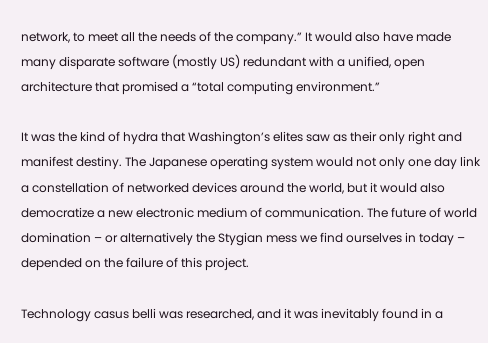network, to meet all the needs of the company.” It would also have made many disparate software (mostly US) redundant with a unified, open architecture that promised a “total computing environment.”

It was the kind of hydra that Washington’s elites saw as their only right and manifest destiny. The Japanese operating system would not only one day link a constellation of networked devices around the world, but it would also democratize a new electronic medium of communication. The future of world domination – or alternatively the Stygian mess we find ourselves in today – depended on the failure of this project.

Technology casus belli was researched, and it was inevitably found in a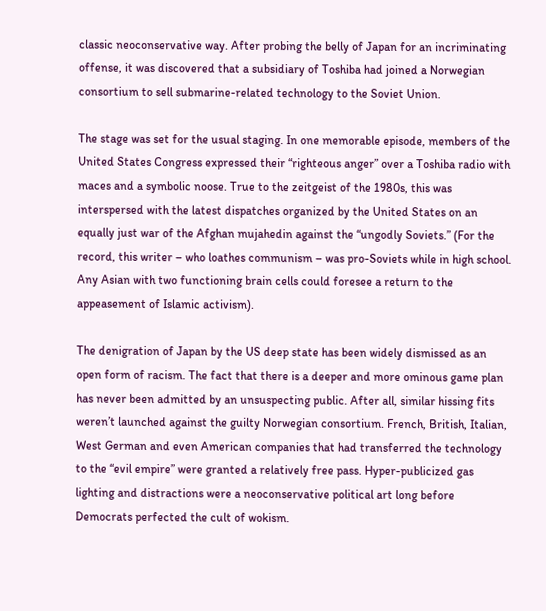classic neoconservative way. After probing the belly of Japan for an incriminating offense, it was discovered that a subsidiary of Toshiba had joined a Norwegian consortium to sell submarine-related technology to the Soviet Union.

The stage was set for the usual staging. In one memorable episode, members of the United States Congress expressed their “righteous anger” over a Toshiba radio with maces and a symbolic noose. True to the zeitgeist of the 1980s, this was interspersed with the latest dispatches organized by the United States on an equally just war of the Afghan mujahedin against the “ungodly Soviets.” (For the record, this writer – who loathes communism – was pro-Soviets while in high school. Any Asian with two functioning brain cells could foresee a return to the appeasement of Islamic activism).

The denigration of Japan by the US deep state has been widely dismissed as an open form of racism. The fact that there is a deeper and more ominous game plan has never been admitted by an unsuspecting public. After all, similar hissing fits weren’t launched against the guilty Norwegian consortium. French, British, Italian, West German and even American companies that had transferred the technology to the “evil empire” were granted a relatively free pass. Hyper-publicized gas lighting and distractions were a neoconservative political art long before Democrats perfected the cult of wokism.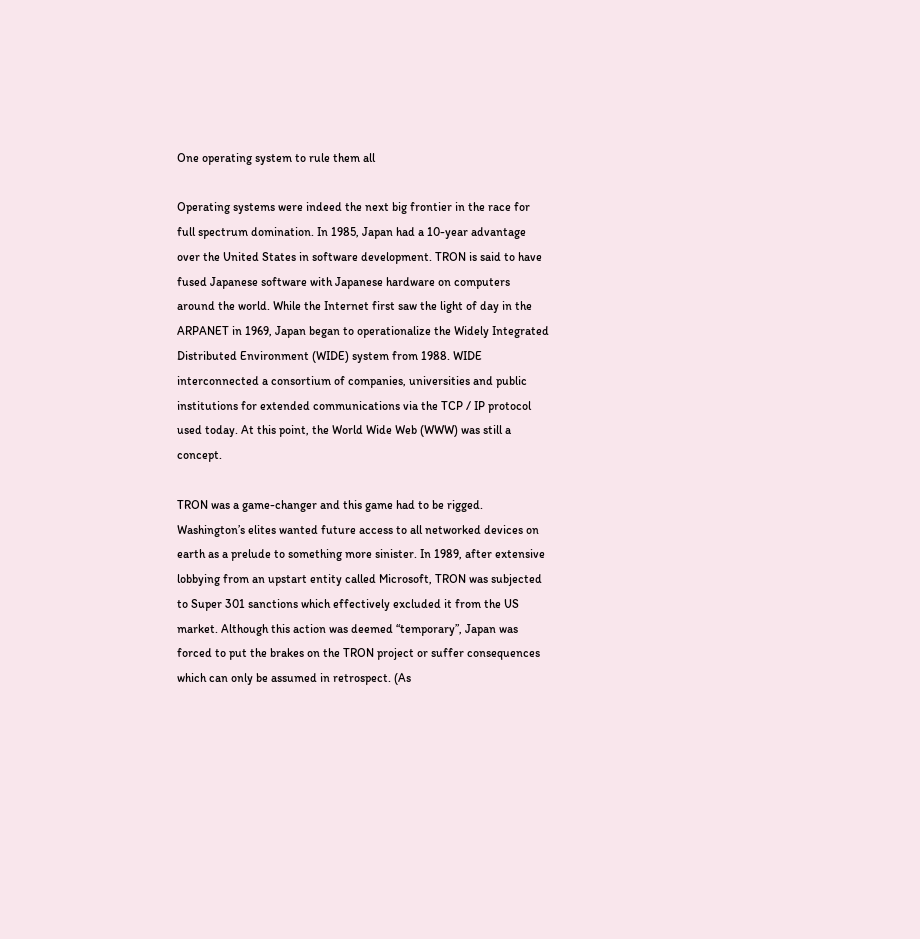One operating system to rule them all

Operating systems were indeed the next big frontier in the race for full spectrum domination. In 1985, Japan had a 10-year advantage over the United States in software development. TRON is said to have fused Japanese software with Japanese hardware on computers around the world. While the Internet first saw the light of day in the ARPANET in 1969, Japan began to operationalize the Widely Integrated Distributed Environment (WIDE) system from 1988. WIDE interconnected a consortium of companies, universities and public institutions for extended communications via the TCP / IP protocol used today. At this point, the World Wide Web (WWW) was still a concept.

TRON was a game-changer and this game had to be rigged. Washington’s elites wanted future access to all networked devices on earth as a prelude to something more sinister. In 1989, after extensive lobbying from an upstart entity called Microsoft, TRON was subjected to Super 301 sanctions which effectively excluded it from the US market. Although this action was deemed “temporary”, Japan was forced to put the brakes on the TRON project or suffer consequences which can only be assumed in retrospect. (As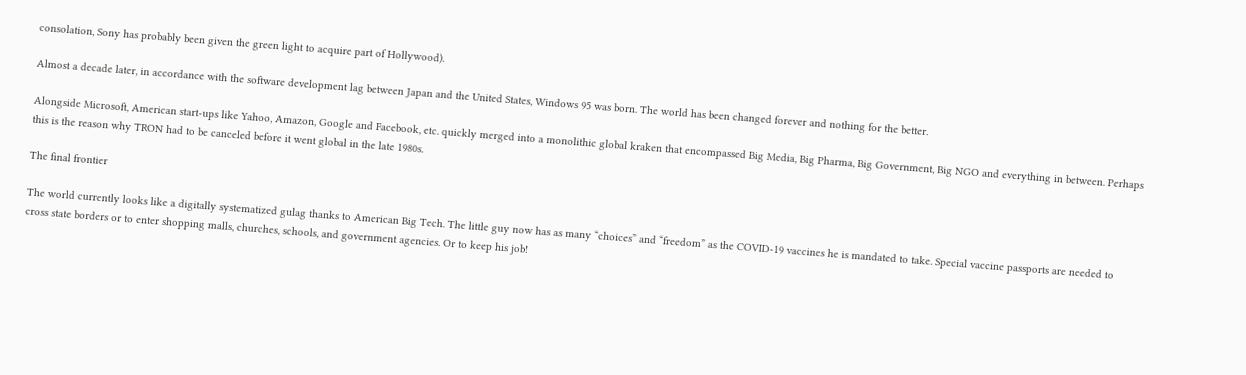consolation, Sony has probably been given the green light to acquire part of Hollywood).

Almost a decade later, in accordance with the software development lag between Japan and the United States, Windows 95 was born. The world has been changed forever and nothing for the better.

Alongside Microsoft, American start-ups like Yahoo, Amazon, Google and Facebook, etc. quickly merged into a monolithic global kraken that encompassed Big Media, Big Pharma, Big Government, Big NGO and everything in between. Perhaps this is the reason why TRON had to be canceled before it went global in the late 1980s.

The final frontier

The world currently looks like a digitally systematized gulag thanks to American Big Tech. The little guy now has as many “choices” and “freedom” as the COVID-19 vaccines he is mandated to take. Special vaccine passports are needed to cross state borders or to enter shopping malls, churches, schools, and government agencies. Or to keep his job!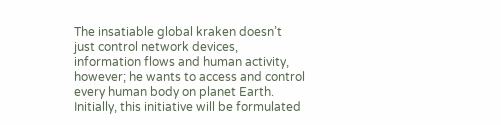The insatiable global kraken doesn’t just control network devices, information flows and human activity, however; he wants to access and control every human body on planet Earth. Initially, this initiative will be formulated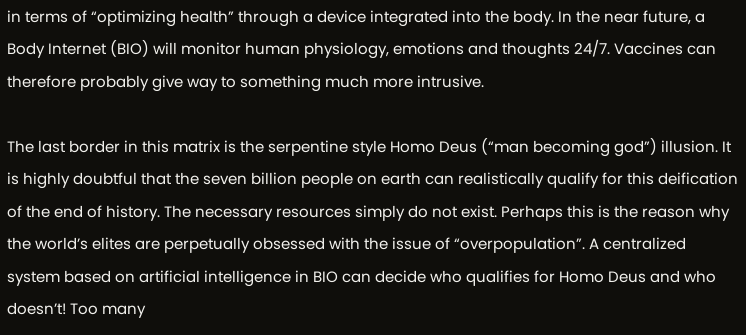in terms of “optimizing health” through a device integrated into the body. In the near future, a Body Internet (BIO) will monitor human physiology, emotions and thoughts 24/7. Vaccines can therefore probably give way to something much more intrusive.

The last border in this matrix is the serpentine style Homo Deus (“man becoming god”) illusion. It is highly doubtful that the seven billion people on earth can realistically qualify for this deification of the end of history. The necessary resources simply do not exist. Perhaps this is the reason why the world’s elites are perpetually obsessed with the issue of “overpopulation”. A centralized system based on artificial intelligence in BIO can decide who qualifies for Homo Deus and who doesn’t! Too many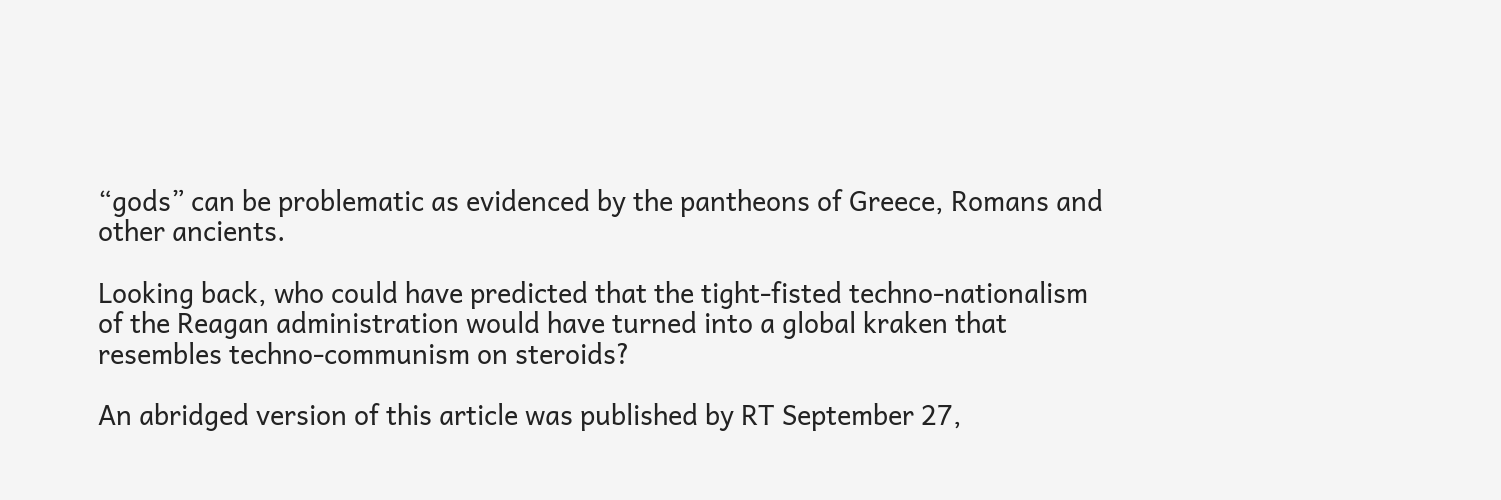“gods” can be problematic as evidenced by the pantheons of Greece, Romans and other ancients.

Looking back, who could have predicted that the tight-fisted techno-nationalism of the Reagan administration would have turned into a global kraken that resembles techno-communism on steroids?

An abridged version of this article was published by RT September 27,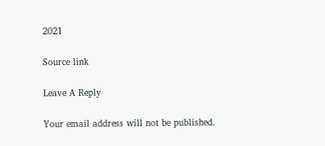2021

Source link

Leave A Reply

Your email address will not be published.